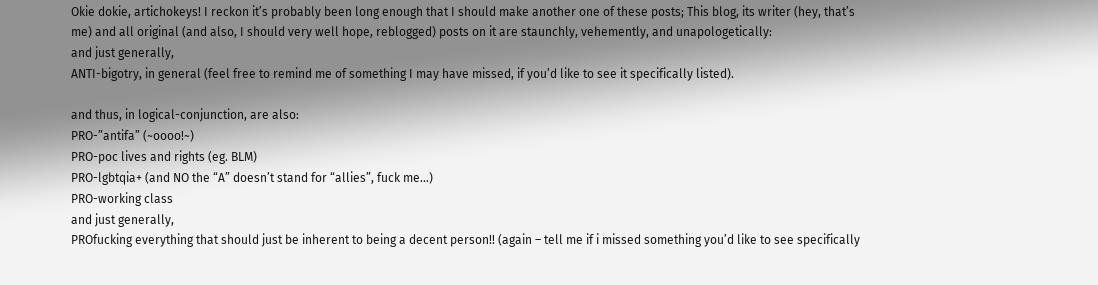Okie dokie, artichokeys! I reckon it’s probably been long enough that I should make another one of these posts; This blog, its writer (hey, that’s me) and all original (and also, I should very well hope, reblogged) posts on it are staunchly, vehemently, and unapologetically:
and just generally,
ANTI-bigotry, in general (feel free to remind me of something I may have missed, if you’d like to see it specifically listed).

and thus, in logical-conjunction, are also:
PRO-”antifa” (~oooo!~)
PRO-poc lives and rights (eg. BLM)
PRO-lgbtqia+ (and NO the “A” doesn’t stand for “allies”, fuck me…)
PRO-working class
and just generally,
PROfucking everything that should just be inherent to being a decent person!! (again – tell me if i missed something you’d like to see specifically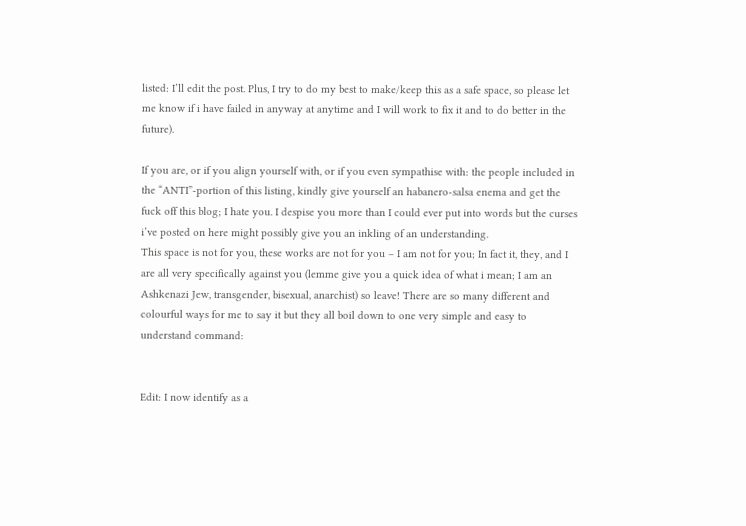listed: I’ll edit the post. Plus, I try to do my best to make/keep this as a safe space, so please let me know if i have failed in anyway at anytime and I will work to fix it and to do better in the future).

If you are, or if you align yourself with, or if you even sympathise with: the people included in the “ANTI”-portion of this listing, kindly give yourself an habanero-salsa enema and get the fuck off this blog; I hate you. I despise you more than I could ever put into words but the curses i’ve posted on here might possibly give you an inkling of an understanding.
This space is not for you, these works are not for you – I am not for you; In fact it, they, and I are all very specifically against you (lemme give you a quick idea of what i mean; I am an Ashkenazi Jew, transgender, bisexual, anarchist) so leave! There are so many different and colourful ways for me to say it but they all boil down to one very simple and easy to understand command:


Edit: I now identify as a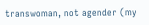transwoman, not agender (my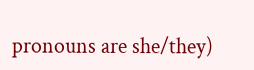pronouns are she/they)